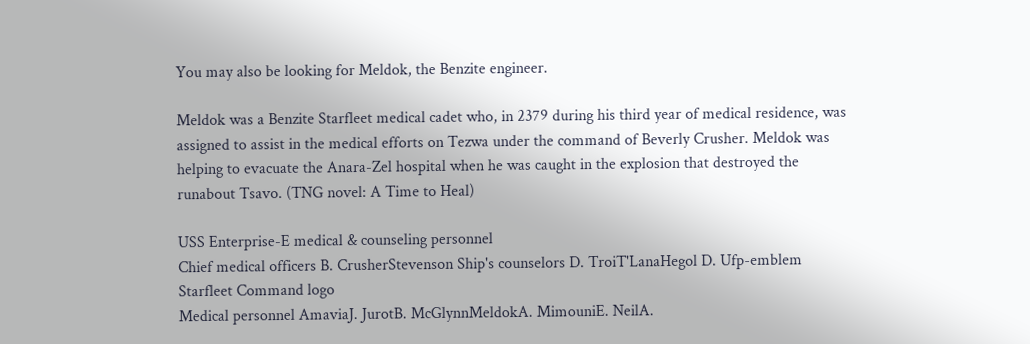You may also be looking for Meldok, the Benzite engineer.

Meldok was a Benzite Starfleet medical cadet who, in 2379 during his third year of medical residence, was assigned to assist in the medical efforts on Tezwa under the command of Beverly Crusher. Meldok was helping to evacuate the Anara-Zel hospital when he was caught in the explosion that destroyed the runabout Tsavo. (TNG novel: A Time to Heal)

USS Enterprise-E medical & counseling personnel
Chief medical officers B. CrusherStevenson Ship's counselors D. TroiT'LanaHegol D. Ufp-emblem Starfleet Command logo
Medical personnel AmaviaJ. JurotB. McGlynnMeldokA. MimouniE. NeilA.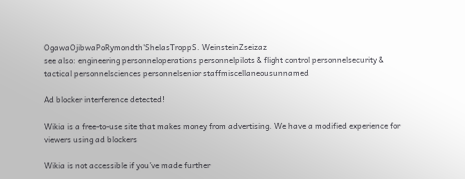OgawaOjibwaPoRymondth'ShelasTroppS. WeinsteinZseizaz
see also: engineering personneloperations personnelpilots & flight control personnelsecurity & tactical personnelsciences personnelsenior staffmiscellaneousunnamed

Ad blocker interference detected!

Wikia is a free-to-use site that makes money from advertising. We have a modified experience for viewers using ad blockers

Wikia is not accessible if you’ve made further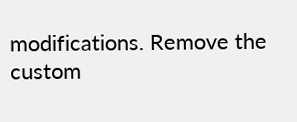modifications. Remove the custom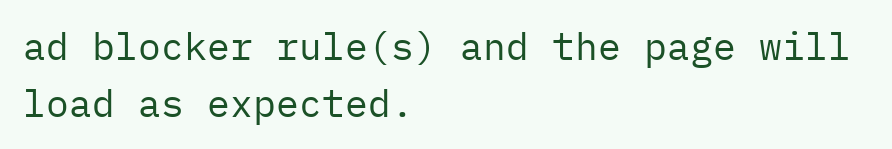ad blocker rule(s) and the page will load as expected.